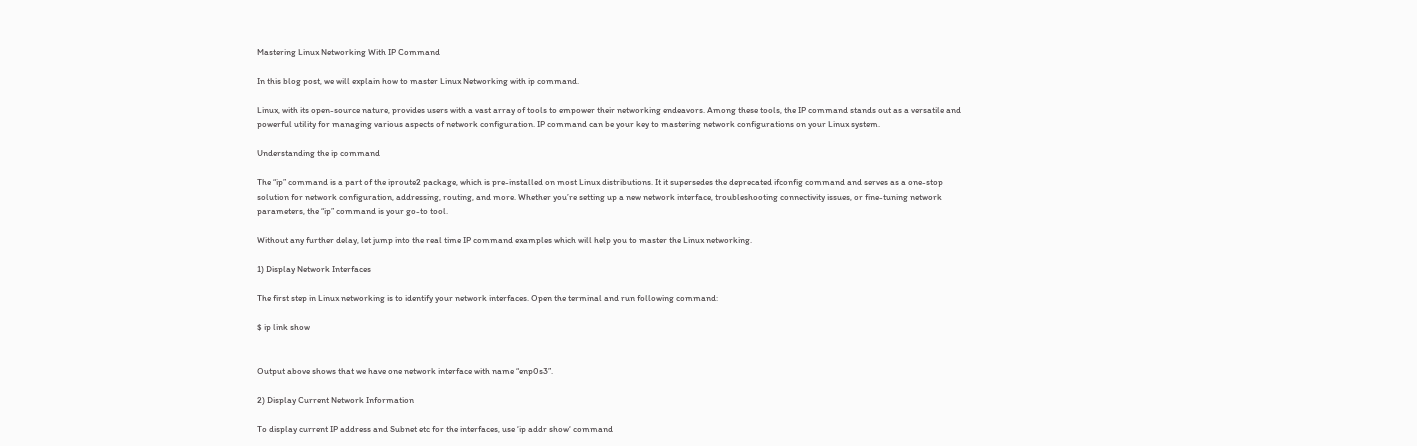Mastering Linux Networking With IP Command

In this blog post, we will explain how to master Linux Networking with ip command.

Linux, with its open-source nature, provides users with a vast array of tools to empower their networking endeavors. Among these tools, the IP command stands out as a versatile and powerful utility for managing various aspects of network configuration. IP command can be your key to mastering network configurations on your Linux system.

Understanding the ip command

The “ip” command is a part of the iproute2 package, which is pre-installed on most Linux distributions. It it supersedes the deprecated ifconfig command and serves as a one-stop solution for network configuration, addressing, routing, and more. Whether you’re setting up a new network interface, troubleshooting connectivity issues, or fine-tuning network parameters, the “ip” command is your go-to tool.

Without any further delay, let jump into the real time IP command examples which will help you to master the Linux networking.

1) Display Network Interfaces

The first step in Linux networking is to identify your network interfaces. Open the terminal and run following command:

$ ip link show


Output above shows that we have one network interface with name “enp0s3”.

2) Display Current Network Information

To display current IP address and Subnet etc for the interfaces, use ‘ip addr show‘ command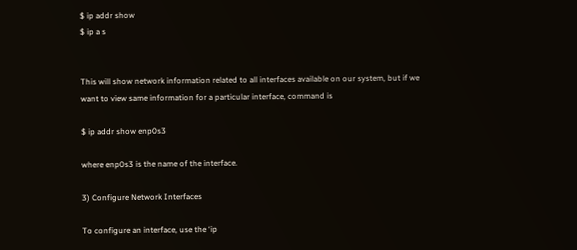$ ip addr show
$ ip a s


This will show network information related to all interfaces available on our system, but if we want to view same information for a particular interface, command is

$ ip addr show enp0s3

where enp0s3 is the name of the interface.

3) Configure Network Interfaces

To configure an interface, use the ‘ip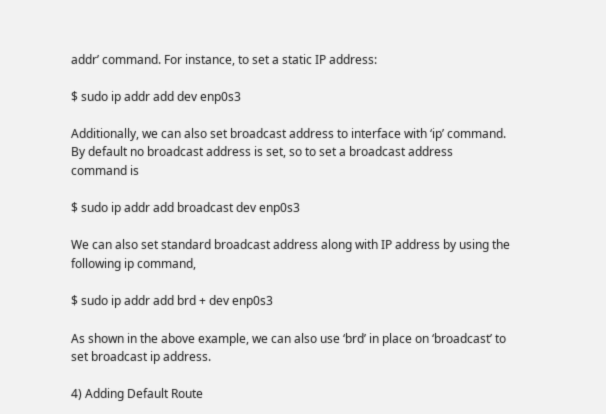addr’ command. For instance, to set a static IP address:

$ sudo ip addr add dev enp0s3

Additionally, we can also set broadcast address to interface with ‘ip’ command. By default no broadcast address is set, so to set a broadcast address command is

$ sudo ip addr add broadcast dev enp0s3

We can also set standard broadcast address along with IP address by using the following ip command,

$ sudo ip addr add brd + dev enp0s3

As shown in the above example, we can also use ‘brd’ in place on ‘broadcast’ to set broadcast ip address.

4) Adding Default Route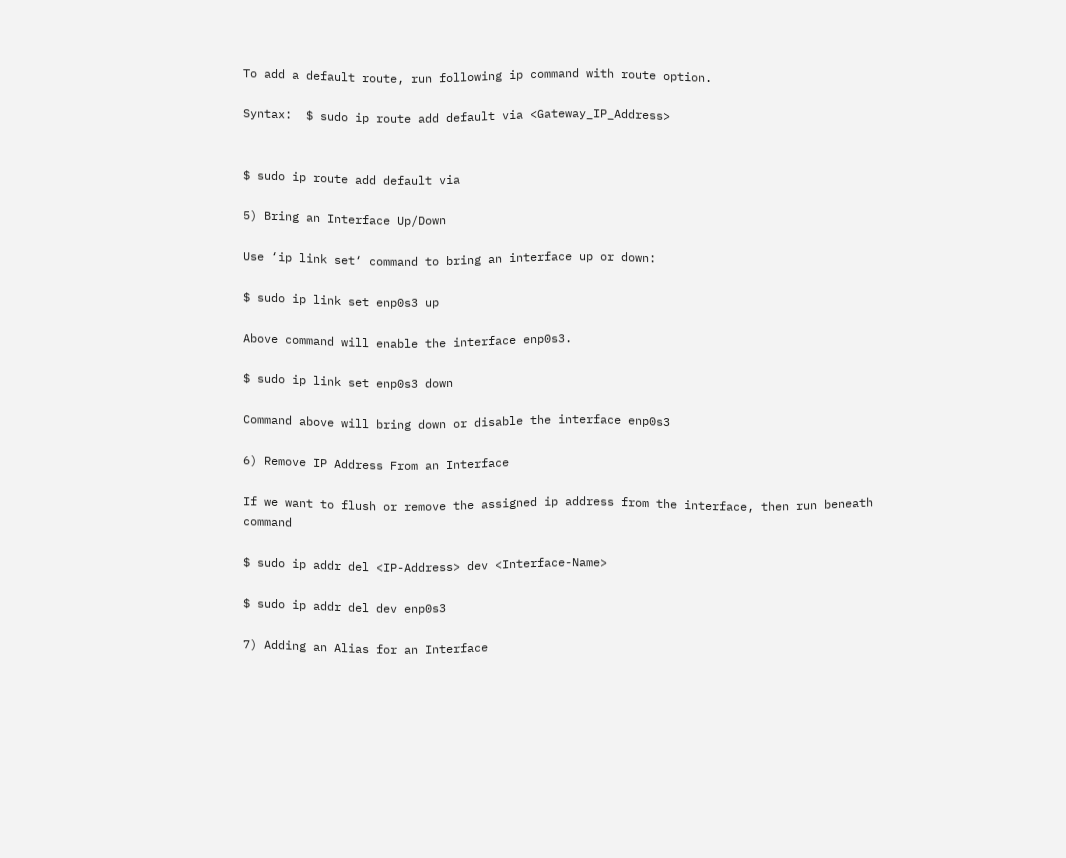To add a default route, run following ip command with route option.

Syntax:  $ sudo ip route add default via <Gateway_IP_Address>


$ sudo ip route add default via

5) Bring an Interface Up/Down

Use ‘ip link set‘ command to bring an interface up or down:

$ sudo ip link set enp0s3 up

Above command will enable the interface enp0s3.

$ sudo ip link set enp0s3 down

Command above will bring down or disable the interface enp0s3

6) Remove IP Address From an Interface

If we want to flush or remove the assigned ip address from the interface, then run beneath command

$ sudo ip addr del <IP-Address> dev <Interface-Name>

$ sudo ip addr del dev enp0s3

7) Adding an Alias for an Interface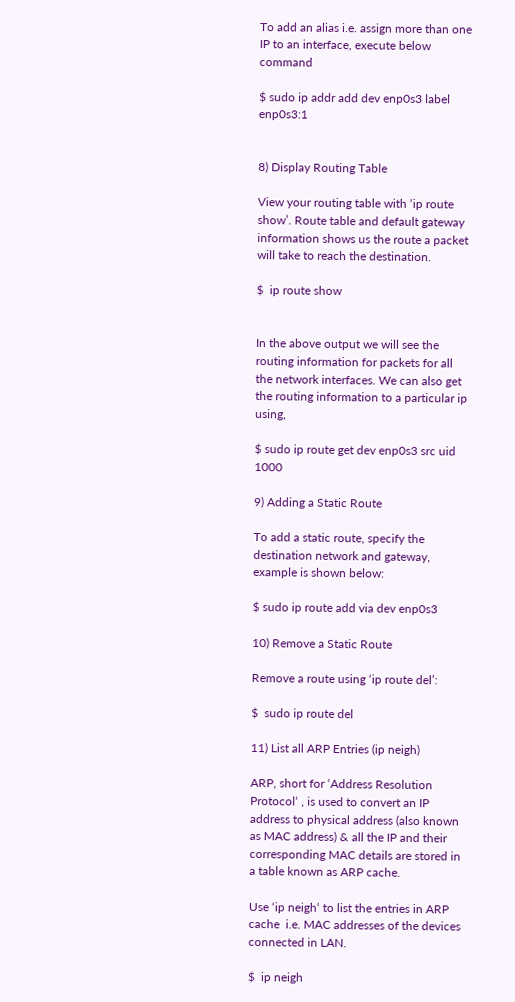To add an alias i.e. assign more than one IP to an interface, execute below command

$ sudo ip addr add dev enp0s3 label enp0s3:1


8) Display Routing Table

View your routing table with ‘ip route show’. Route table and default gateway information shows us the route a packet will take to reach the destination.

$  ip route show


In the above output we will see the routing information for packets for all the network interfaces. We can also get the routing information to a particular ip using,

$ sudo ip route get dev enp0s3 src uid 1000

9) Adding a Static Route

To add a static route, specify the destination network and gateway, example is shown below:

$ sudo ip route add via dev enp0s3

10) Remove a Static Route

Remove a route using ‘ip route del’:

$  sudo ip route del

11) List all ARP Entries (ip neigh)

ARP, short for ‘Address Resolution Protocol‘ , is used to convert an IP address to physical address (also known as MAC address) & all the IP and their corresponding MAC details are stored in a table known as ARP cache.

Use ‘ip neigh‘ to list the entries in ARP cache  i.e. MAC addresses of the devices connected in LAN.

$  ip neigh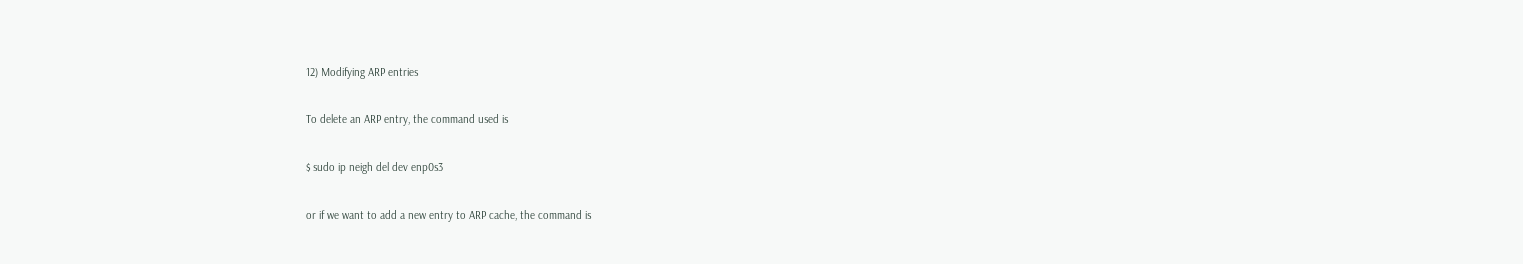12) Modifying ARP entries

To delete an ARP entry, the command used is

$ sudo ip neigh del dev enp0s3

or if we want to add a new entry to ARP cache, the command is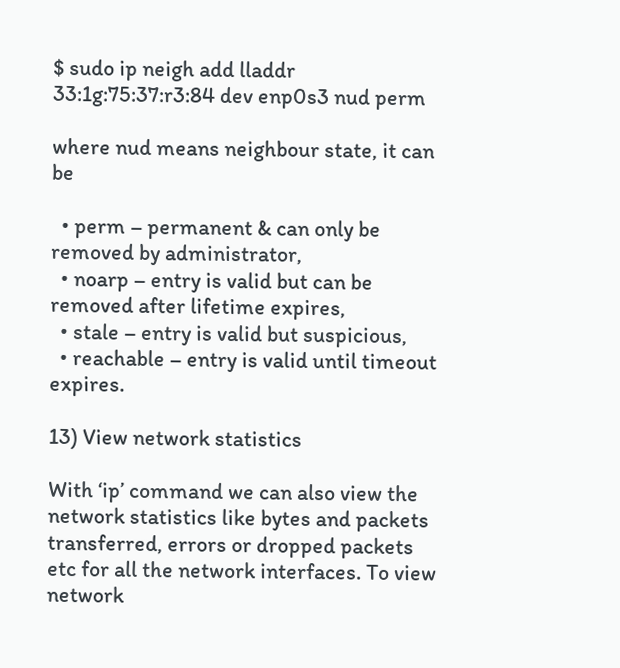$ sudo ip neigh add lladdr 33:1g:75:37:r3:84 dev enp0s3 nud perm

where nud means neighbour state, it can be

  • perm – permanent & can only be removed by administrator,
  • noarp – entry is valid but can be removed after lifetime expires,
  • stale – entry is valid but suspicious,
  • reachable – entry is valid until timeout expires.

13) View network statistics

With ‘ip’ command we can also view the network statistics like bytes and packets transferred, errors or dropped packets etc for all the network interfaces. To view network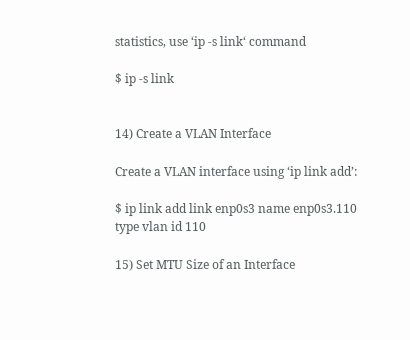statistics, use ‘ip -s link‘ command

$ ip -s link


14) Create a VLAN Interface

Create a VLAN interface using ‘ip link add’:

$ ip link add link enp0s3 name enp0s3.110 type vlan id 110

15) Set MTU Size of an Interface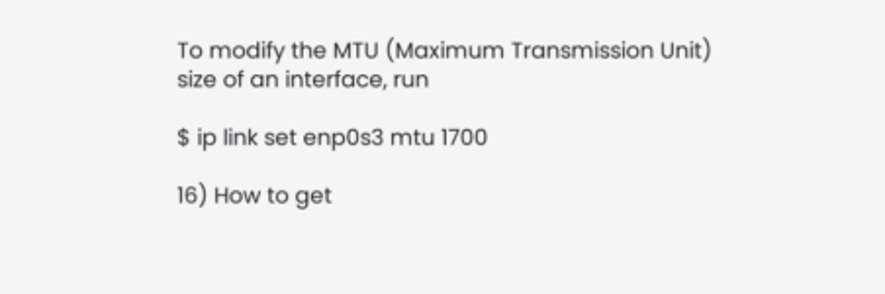To modify the MTU (Maximum Transmission Unit) size of an interface, run

$ ip link set enp0s3 mtu 1700

16) How to get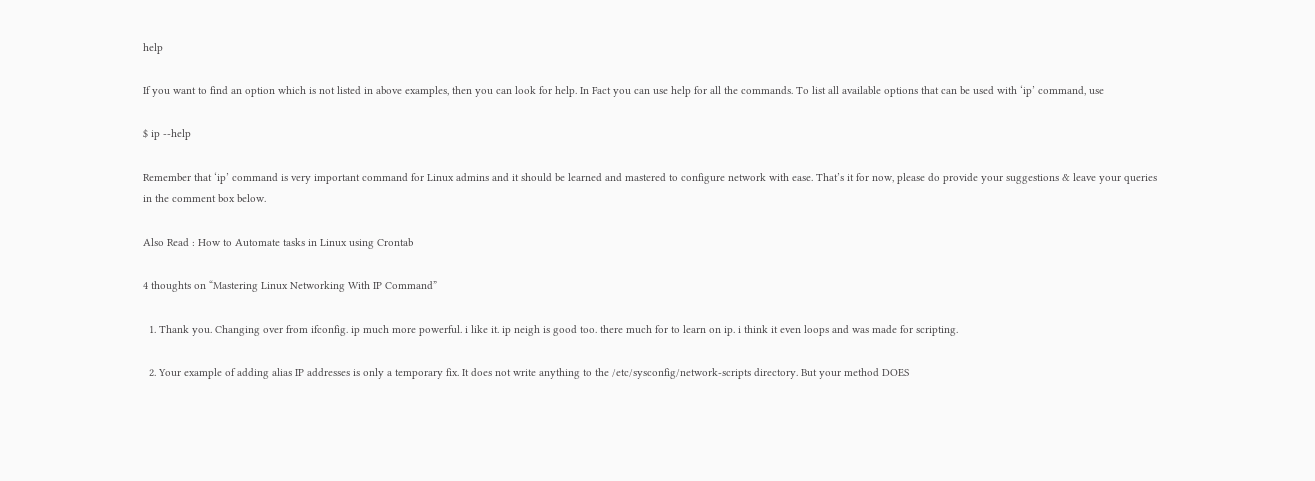help

If you want to find an option which is not listed in above examples, then you can look for help. In Fact you can use help for all the commands. To list all available options that can be used with ‘ip’ command, use

$ ip --help

Remember that ‘ip’ command is very important command for Linux admins and it should be learned and mastered to configure network with ease. That’s it for now, please do provide your suggestions & leave your queries in the comment box below.

Also Read : How to Automate tasks in Linux using Crontab

4 thoughts on “Mastering Linux Networking With IP Command”

  1. Thank you. Changing over from ifconfig. ip much more powerful. i like it. ip neigh is good too. there much for to learn on ip. i think it even loops and was made for scripting.

  2. Your example of adding alias IP addresses is only a temporary fix. It does not write anything to the /etc/sysconfig/network-scripts directory. But your method DOES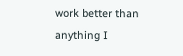work better than anything I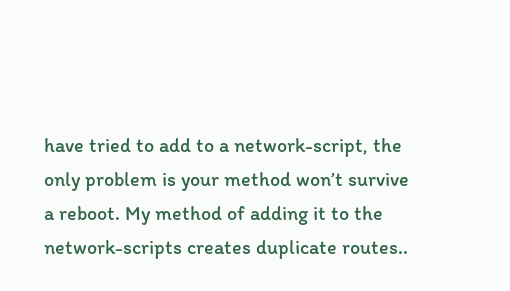have tried to add to a network-script, the only problem is your method won’t survive a reboot. My method of adding it to the network-scripts creates duplicate routes..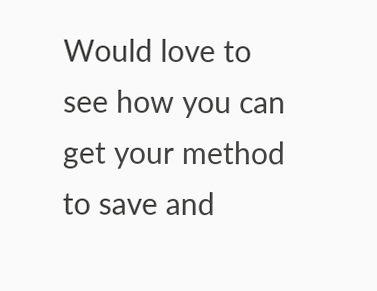Would love to see how you can get your method to save and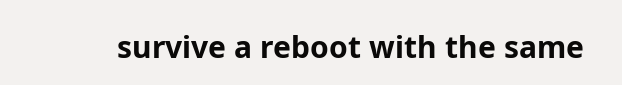survive a reboot with the same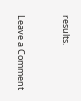results.


Leave a Comment